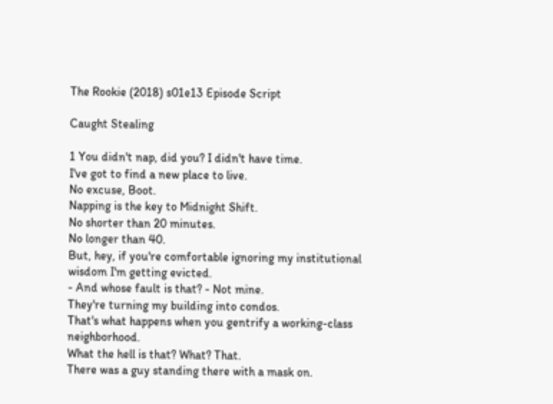The Rookie (2018) s01e13 Episode Script

Caught Stealing

1 You didn't nap, did you? I didn't have time.
I've got to find a new place to live.
No excuse, Boot.
Napping is the key to Midnight Shift.
No shorter than 20 minutes.
No longer than 40.
But, hey, if you're comfortable ignoring my institutional wisdom I'm getting evicted.
- And whose fault is that? - Not mine.
They're turning my building into condos.
That's what happens when you gentrify a working-class neighborhood.
What the hell is that? What? That.
There was a guy standing there with a mask on.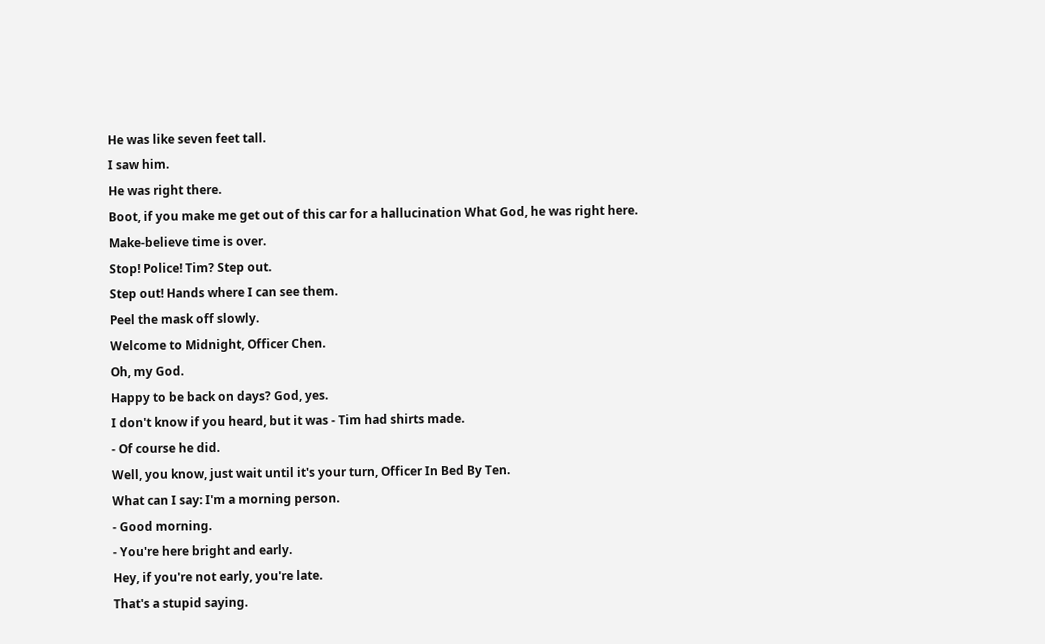He was like seven feet tall.
I saw him.
He was right there.
Boot, if you make me get out of this car for a hallucination What God, he was right here.
Make-believe time is over.
Stop! Police! Tim? Step out.
Step out! Hands where I can see them.
Peel the mask off slowly.
Welcome to Midnight, Officer Chen.
Oh, my God.
Happy to be back on days? God, yes.
I don't know if you heard, but it was - Tim had shirts made.
- Of course he did.
Well, you know, just wait until it's your turn, Officer In Bed By Ten.
What can I say: I'm a morning person.
- Good morning.
- You're here bright and early.
Hey, if you're not early, you're late.
That's a stupid saying.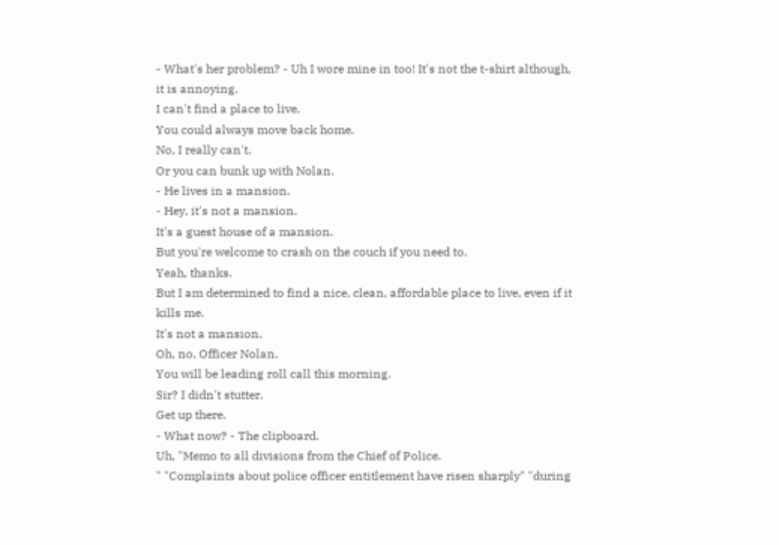- What's her problem? - Uh I wore mine in too! It's not the t-shirt although, it is annoying.
I can't find a place to live.
You could always move back home.
No, I really can't.
Or you can bunk up with Nolan.
- He lives in a mansion.
- Hey, it's not a mansion.
It's a guest house of a mansion.
But you're welcome to crash on the couch if you need to.
Yeah, thanks.
But I am determined to find a nice, clean, affordable place to live, even if it kills me.
It's not a mansion.
Oh, no, Officer Nolan.
You will be leading roll call this morning.
Sir? I didn't stutter.
Get up there.
- What now? - The clipboard.
Uh, "Memo to all divisions from the Chief of Police.
" "Complaints about police officer entitlement have risen sharply" "during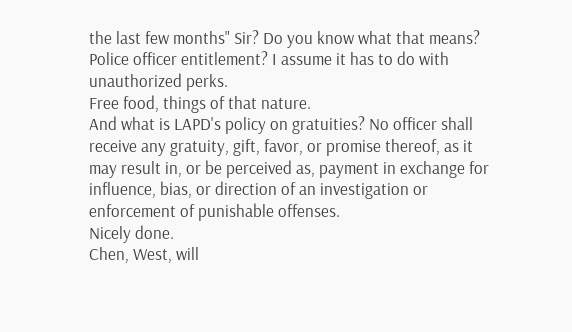the last few months" Sir? Do you know what that means? Police officer entitlement? I assume it has to do with unauthorized perks.
Free food, things of that nature.
And what is LAPD's policy on gratuities? No officer shall receive any gratuity, gift, favor, or promise thereof, as it may result in, or be perceived as, payment in exchange for influence, bias, or direction of an investigation or enforcement of punishable offenses.
Nicely done.
Chen, West, will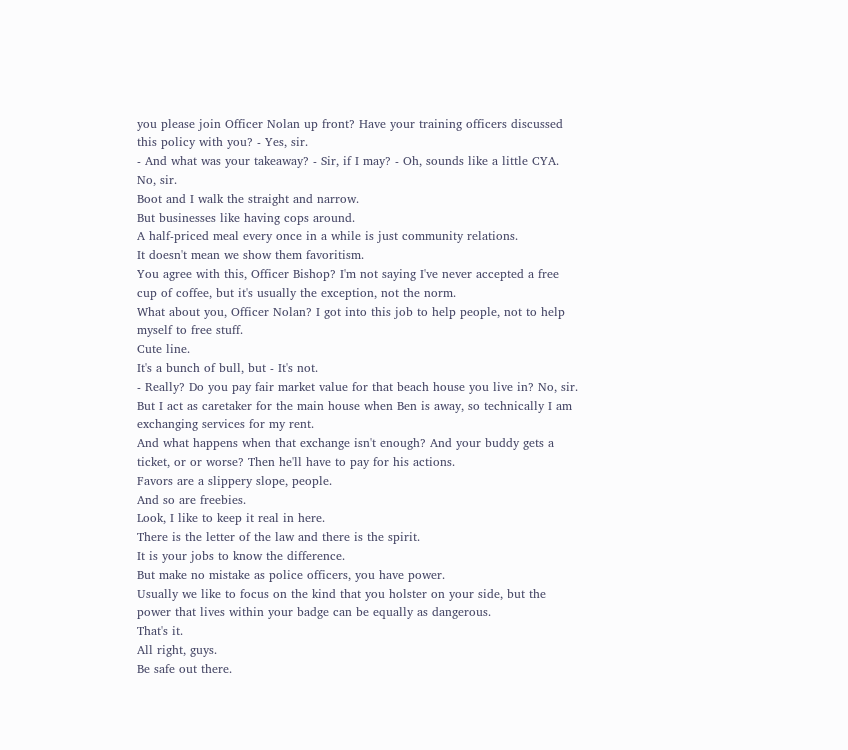you please join Officer Nolan up front? Have your training officers discussed this policy with you? - Yes, sir.
- And what was your takeaway? - Sir, if I may? - Oh, sounds like a little CYA.
No, sir.
Boot and I walk the straight and narrow.
But businesses like having cops around.
A half-priced meal every once in a while is just community relations.
It doesn't mean we show them favoritism.
You agree with this, Officer Bishop? I'm not saying I've never accepted a free cup of coffee, but it's usually the exception, not the norm.
What about you, Officer Nolan? I got into this job to help people, not to help myself to free stuff.
Cute line.
It's a bunch of bull, but - It's not.
- Really? Do you pay fair market value for that beach house you live in? No, sir.
But I act as caretaker for the main house when Ben is away, so technically I am exchanging services for my rent.
And what happens when that exchange isn't enough? And your buddy gets a ticket, or or worse? Then he'll have to pay for his actions.
Favors are a slippery slope, people.
And so are freebies.
Look, I like to keep it real in here.
There is the letter of the law and there is the spirit.
It is your jobs to know the difference.
But make no mistake as police officers, you have power.
Usually we like to focus on the kind that you holster on your side, but the power that lives within your badge can be equally as dangerous.
That's it.
All right, guys.
Be safe out there.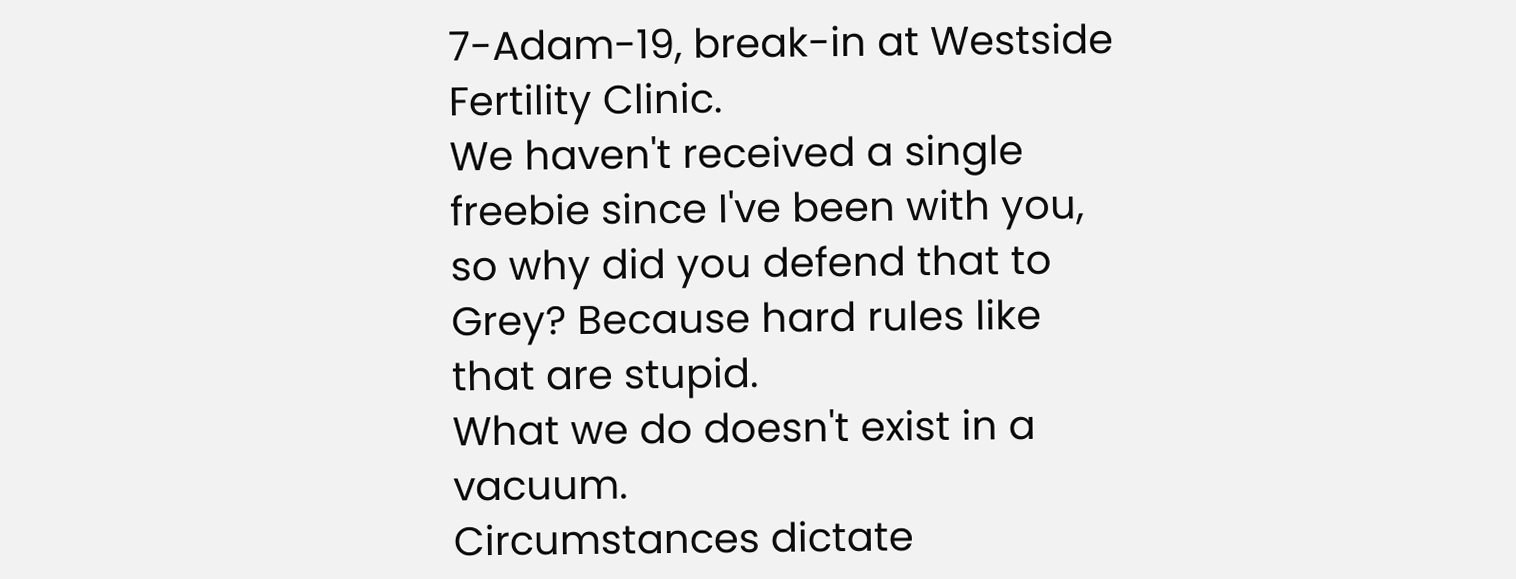7-Adam-19, break-in at Westside Fertility Clinic.
We haven't received a single freebie since I've been with you, so why did you defend that to Grey? Because hard rules like that are stupid.
What we do doesn't exist in a vacuum.
Circumstances dictate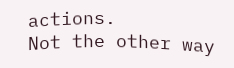actions.
Not the other way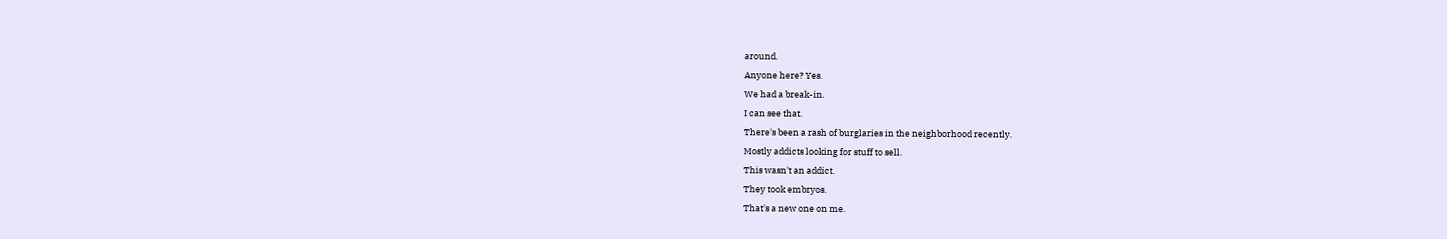around.
Anyone here? Yes.
We had a break-in.
I can see that.
There's been a rash of burglaries in the neighborhood recently.
Mostly addicts looking for stuff to sell.
This wasn't an addict.
They took embryos.
That's a new one on me.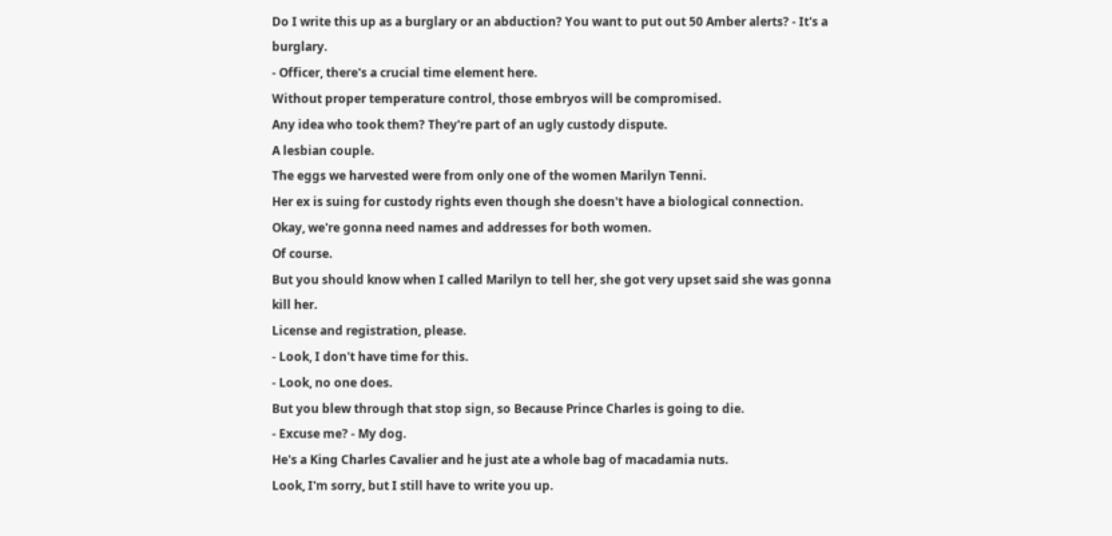Do I write this up as a burglary or an abduction? You want to put out 50 Amber alerts? - It's a burglary.
- Officer, there's a crucial time element here.
Without proper temperature control, those embryos will be compromised.
Any idea who took them? They're part of an ugly custody dispute.
A lesbian couple.
The eggs we harvested were from only one of the women Marilyn Tenni.
Her ex is suing for custody rights even though she doesn't have a biological connection.
Okay, we're gonna need names and addresses for both women.
Of course.
But you should know when I called Marilyn to tell her, she got very upset said she was gonna kill her.
License and registration, please.
- Look, I don't have time for this.
- Look, no one does.
But you blew through that stop sign, so Because Prince Charles is going to die.
- Excuse me? - My dog.
He's a King Charles Cavalier and he just ate a whole bag of macadamia nuts.
Look, I'm sorry, but I still have to write you up.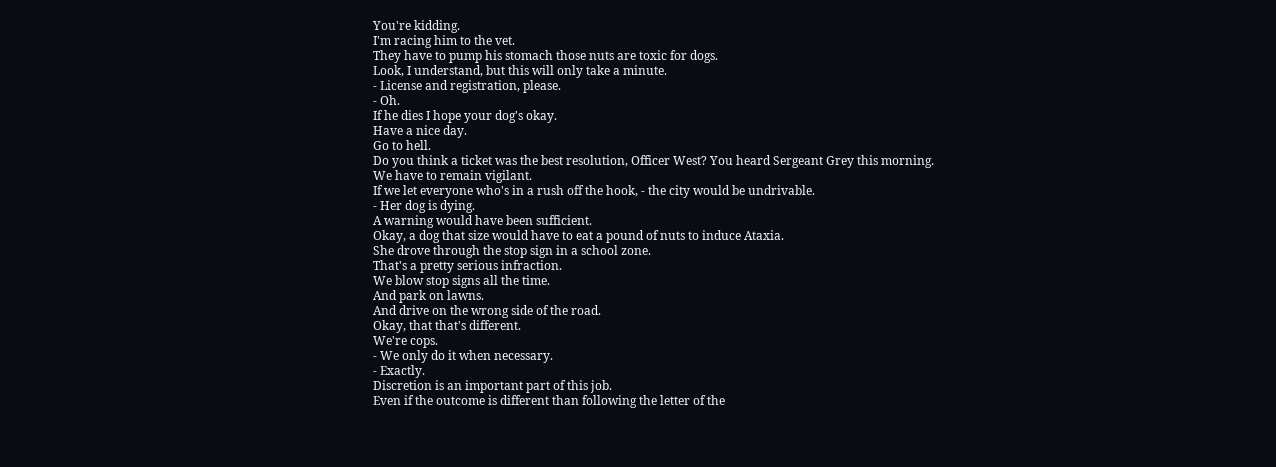You're kidding.
I'm racing him to the vet.
They have to pump his stomach those nuts are toxic for dogs.
Look, I understand, but this will only take a minute.
- License and registration, please.
- Oh.
If he dies I hope your dog's okay.
Have a nice day.
Go to hell.
Do you think a ticket was the best resolution, Officer West? You heard Sergeant Grey this morning.
We have to remain vigilant.
If we let everyone who's in a rush off the hook, - the city would be undrivable.
- Her dog is dying.
A warning would have been sufficient.
Okay, a dog that size would have to eat a pound of nuts to induce Ataxia.
She drove through the stop sign in a school zone.
That's a pretty serious infraction.
We blow stop signs all the time.
And park on lawns.
And drive on the wrong side of the road.
Okay, that that's different.
We're cops.
- We only do it when necessary.
- Exactly.
Discretion is an important part of this job.
Even if the outcome is different than following the letter of the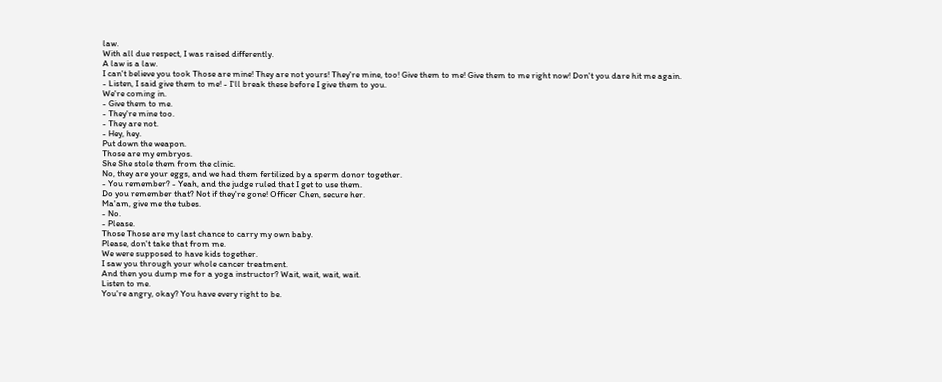law.
With all due respect, I was raised differently.
A law is a law.
I can't believe you took Those are mine! They are not yours! They're mine, too! Give them to me! Give them to me right now! Don't you dare hit me again.
- Listen, I said give them to me! - I'll break these before I give them to you.
We're coming in.
- Give them to me.
- They're mine too.
- They are not.
- Hey, hey.
Put down the weapon.
Those are my embryos.
She She stole them from the clinic.
No, they are your eggs, and we had them fertilized by a sperm donor together.
- You remember? - Yeah, and the judge ruled that I get to use them.
Do you remember that? Not if they're gone! Officer Chen, secure her.
Ma'am, give me the tubes.
- No.
- Please.
Those Those are my last chance to carry my own baby.
Please, don't take that from me.
We were supposed to have kids together.
I saw you through your whole cancer treatment.
And then you dump me for a yoga instructor? Wait, wait, wait, wait.
Listen to me.
You're angry, okay? You have every right to be.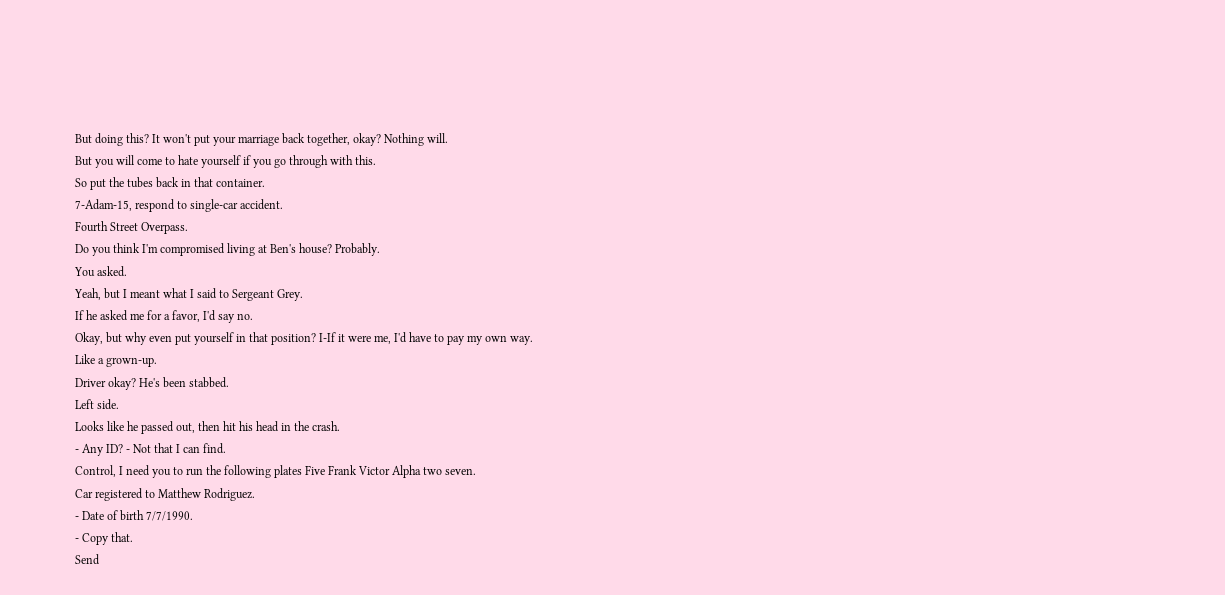But doing this? It won't put your marriage back together, okay? Nothing will.
But you will come to hate yourself if you go through with this.
So put the tubes back in that container.
7-Adam-15, respond to single-car accident.
Fourth Street Overpass.
Do you think I'm compromised living at Ben's house? Probably.
You asked.
Yeah, but I meant what I said to Sergeant Grey.
If he asked me for a favor, I'd say no.
Okay, but why even put yourself in that position? I-If it were me, I'd have to pay my own way.
Like a grown-up.
Driver okay? He's been stabbed.
Left side.
Looks like he passed out, then hit his head in the crash.
- Any ID? - Not that I can find.
Control, I need you to run the following plates Five Frank Victor Alpha two seven.
Car registered to Matthew Rodriguez.
- Date of birth 7/7/1990.
- Copy that.
Send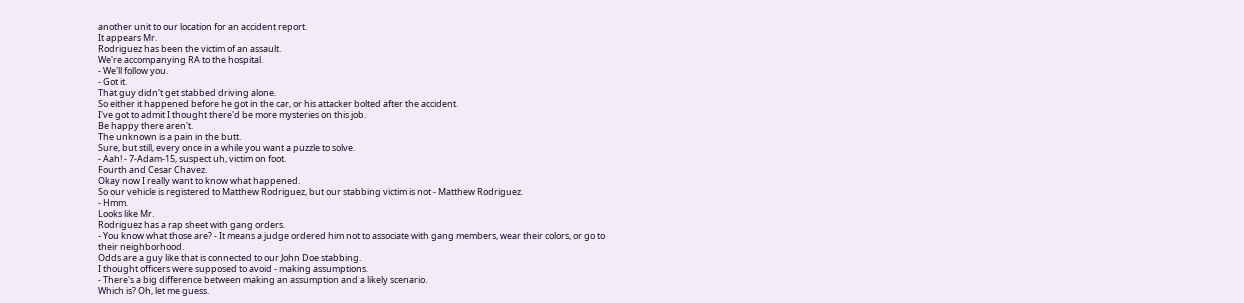another unit to our location for an accident report.
It appears Mr.
Rodriguez has been the victim of an assault.
We're accompanying RA to the hospital.
- We'll follow you.
- Got it.
That guy didn't get stabbed driving alone.
So either it happened before he got in the car, or his attacker bolted after the accident.
I've got to admit I thought there'd be more mysteries on this job.
Be happy there aren't.
The unknown is a pain in the butt.
Sure, but still, every once in a while you want a puzzle to solve.
- Aah! - 7-Adam-15, suspect uh, victim on foot.
Fourth and Cesar Chavez.
Okay now I really want to know what happened.
So our vehicle is registered to Matthew Rodriguez, but our stabbing victim is not - Matthew Rodriguez.
- Hmm.
Looks like Mr.
Rodriguez has a rap sheet with gang orders.
- You know what those are? - It means a judge ordered him not to associate with gang members, wear their colors, or go to their neighborhood.
Odds are a guy like that is connected to our John Doe stabbing.
I thought officers were supposed to avoid - making assumptions.
- There's a big difference between making an assumption and a likely scenario.
Which is? Oh, let me guess.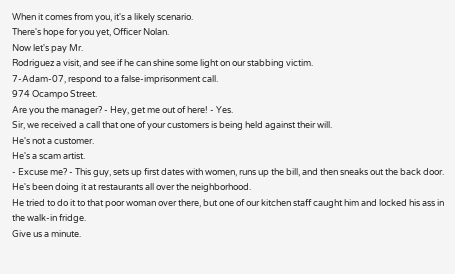When it comes from you, it's a likely scenario.
There's hope for you yet, Officer Nolan.
Now let's pay Mr.
Rodriguez a visit, and see if he can shine some light on our stabbing victim.
7-Adam-07, respond to a false-imprisonment call.
974 Ocampo Street.
Are you the manager? - Hey, get me out of here! - Yes.
Sir, we received a call that one of your customers is being held against their will.
He's not a customer.
He's a scam artist.
- Excuse me? - This guy, sets up first dates with women, runs up the bill, and then sneaks out the back door.
He's been doing it at restaurants all over the neighborhood.
He tried to do it to that poor woman over there, but one of our kitchen staff caught him and locked his ass in the walk-in fridge.
Give us a minute.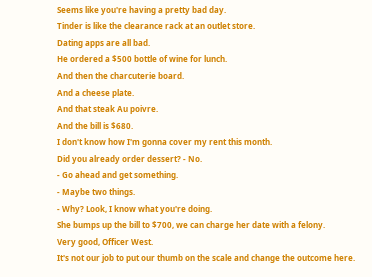Seems like you're having a pretty bad day.
Tinder is like the clearance rack at an outlet store.
Dating apps are all bad.
He ordered a $500 bottle of wine for lunch.
And then the charcuterie board.
And a cheese plate.
And that steak Au poivre.
And the bill is $680.
I don't know how I'm gonna cover my rent this month.
Did you already order dessert? - No.
- Go ahead and get something.
- Maybe two things.
- Why? Look, I know what you're doing.
She bumps up the bill to $700, we can charge her date with a felony.
Very good, Officer West.
It's not our job to put our thumb on the scale and change the outcome here.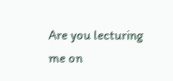Are you lecturing me on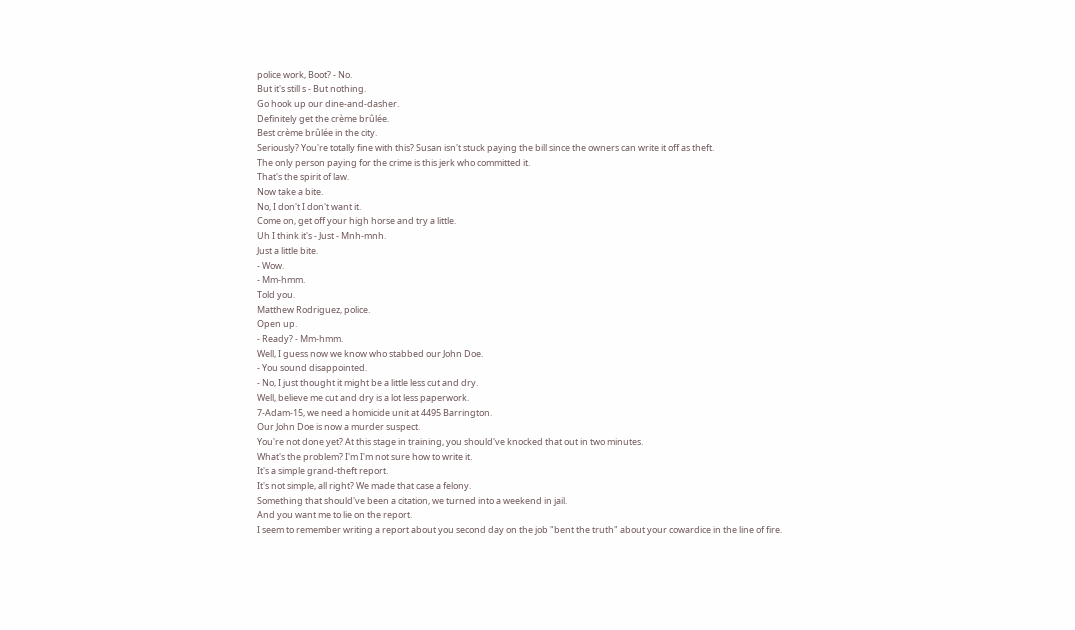police work, Boot? - No.
But it's still s - But nothing.
Go hook up our dine-and-dasher.
Definitely get the crème brûlée.
Best crème brûlée in the city.
Seriously? You're totally fine with this? Susan isn't stuck paying the bill since the owners can write it off as theft.
The only person paying for the crime is this jerk who committed it.
That's the spirit of law.
Now take a bite.
No, I don't I don't want it.
Come on, get off your high horse and try a little.
Uh I think it's - Just - Mnh-mnh.
Just a little bite.
- Wow.
- Mm-hmm.
Told you.
Matthew Rodriguez, police.
Open up.
- Ready? - Mm-hmm.
Well, I guess now we know who stabbed our John Doe.
- You sound disappointed.
- No, I just thought it might be a little less cut and dry.
Well, believe me cut and dry is a lot less paperwork.
7-Adam-15, we need a homicide unit at 4495 Barrington.
Our John Doe is now a murder suspect.
You're not done yet? At this stage in training, you should've knocked that out in two minutes.
What's the problem? I'm I'm not sure how to write it.
It's a simple grand-theft report.
It's not simple, all right? We made that case a felony.
Something that should've been a citation, we turned into a weekend in jail.
And you want me to lie on the report.
I seem to remember writing a report about you second day on the job "bent the truth" about your cowardice in the line of fire.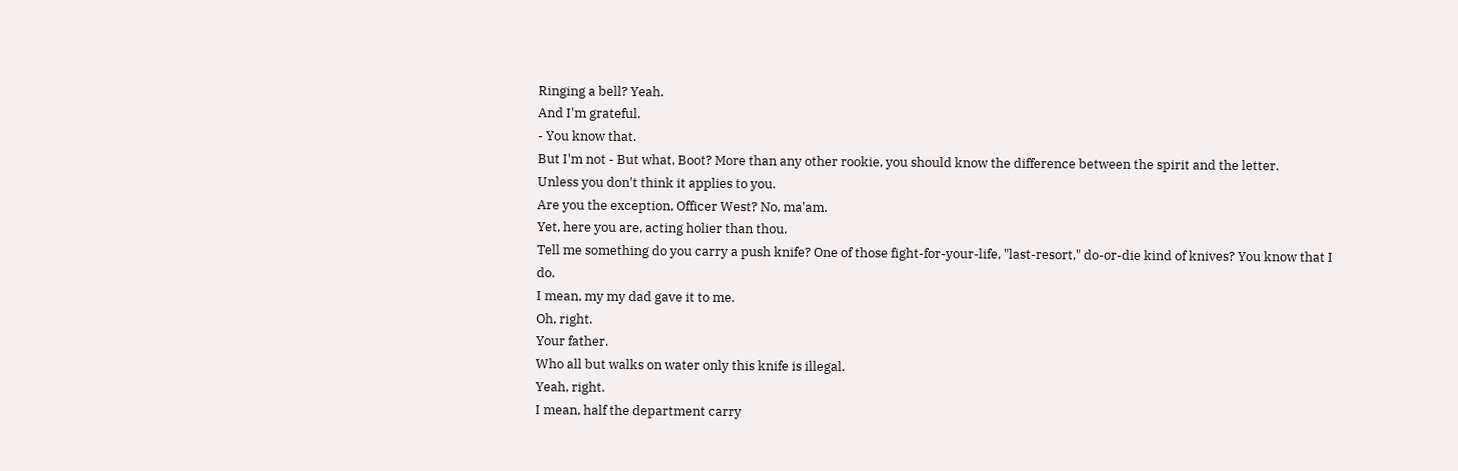Ringing a bell? Yeah.
And I'm grateful.
- You know that.
But I'm not - But what, Boot? More than any other rookie, you should know the difference between the spirit and the letter.
Unless you don't think it applies to you.
Are you the exception, Officer West? No, ma'am.
Yet, here you are, acting holier than thou.
Tell me something do you carry a push knife? One of those fight-for-your-life, "last-resort," do-or-die kind of knives? You know that I do.
I mean, my my dad gave it to me.
Oh, right.
Your father.
Who all but walks on water only this knife is illegal.
Yeah, right.
I mean, half the department carry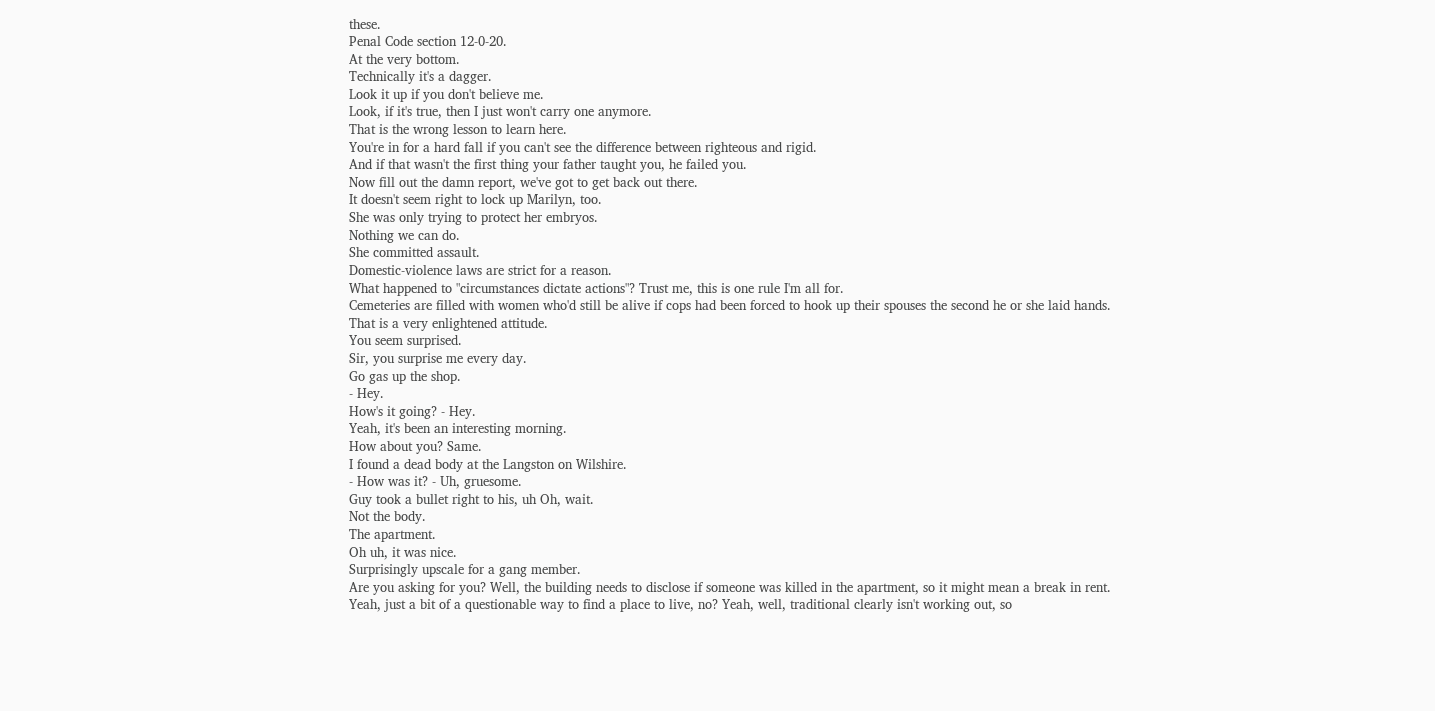these.
Penal Code section 12-0-20.
At the very bottom.
Technically it's a dagger.
Look it up if you don't believe me.
Look, if it's true, then I just won't carry one anymore.
That is the wrong lesson to learn here.
You're in for a hard fall if you can't see the difference between righteous and rigid.
And if that wasn't the first thing your father taught you, he failed you.
Now fill out the damn report, we've got to get back out there.
It doesn't seem right to lock up Marilyn, too.
She was only trying to protect her embryos.
Nothing we can do.
She committed assault.
Domestic-violence laws are strict for a reason.
What happened to "circumstances dictate actions"? Trust me, this is one rule I'm all for.
Cemeteries are filled with women who'd still be alive if cops had been forced to hook up their spouses the second he or she laid hands.
That is a very enlightened attitude.
You seem surprised.
Sir, you surprise me every day.
Go gas up the shop.
- Hey.
How's it going? - Hey.
Yeah, it's been an interesting morning.
How about you? Same.
I found a dead body at the Langston on Wilshire.
- How was it? - Uh, gruesome.
Guy took a bullet right to his, uh Oh, wait.
Not the body.
The apartment.
Oh uh, it was nice.
Surprisingly upscale for a gang member.
Are you asking for you? Well, the building needs to disclose if someone was killed in the apartment, so it might mean a break in rent.
Yeah, just a bit of a questionable way to find a place to live, no? Yeah, well, traditional clearly isn't working out, so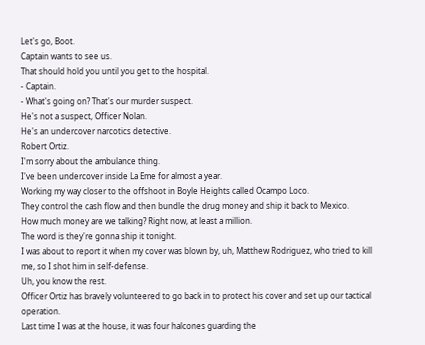Let's go, Boot.
Captain wants to see us.
That should hold you until you get to the hospital.
- Captain.
- What's going on? That's our murder suspect.
He's not a suspect, Officer Nolan.
He's an undercover narcotics detective.
Robert Ortiz.
I'm sorry about the ambulance thing.
I've been undercover inside La Eme for almost a year.
Working my way closer to the offshoot in Boyle Heights called Ocampo Loco.
They control the cash flow and then bundle the drug money and ship it back to Mexico.
How much money are we talking? Right now, at least a million.
The word is they're gonna ship it tonight.
I was about to report it when my cover was blown by, uh, Matthew Rodriguez, who tried to kill me, so I shot him in self-defense.
Uh, you know the rest.
Officer Ortiz has bravely volunteered to go back in to protect his cover and set up our tactical operation.
Last time I was at the house, it was four halcones guarding the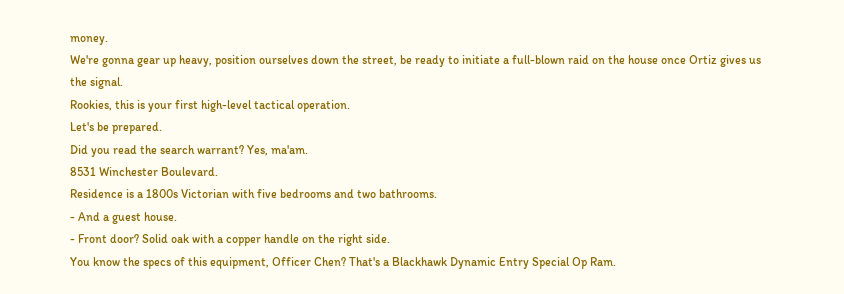money.
We're gonna gear up heavy, position ourselves down the street, be ready to initiate a full-blown raid on the house once Ortiz gives us the signal.
Rookies, this is your first high-level tactical operation.
Let's be prepared.
Did you read the search warrant? Yes, ma'am.
8531 Winchester Boulevard.
Residence is a 1800s Victorian with five bedrooms and two bathrooms.
- And a guest house.
- Front door? Solid oak with a copper handle on the right side.
You know the specs of this equipment, Officer Chen? That's a Blackhawk Dynamic Entry Special Op Ram.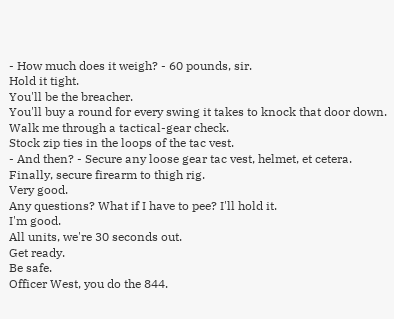- How much does it weigh? - 60 pounds, sir.
Hold it tight.
You'll be the breacher.
You'll buy a round for every swing it takes to knock that door down.
Walk me through a tactical-gear check.
Stock zip ties in the loops of the tac vest.
- And then? - Secure any loose gear tac vest, helmet, et cetera.
Finally, secure firearm to thigh rig.
Very good.
Any questions? What if I have to pee? I'll hold it.
I'm good.
All units, we're 30 seconds out.
Get ready.
Be safe.
Officer West, you do the 844.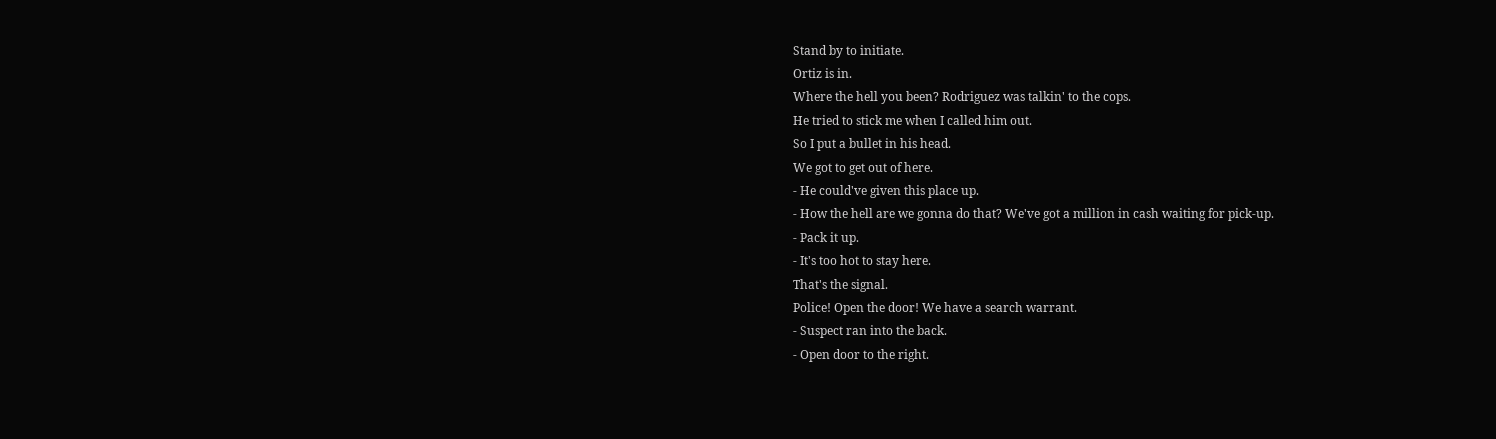Stand by to initiate.
Ortiz is in.
Where the hell you been? Rodriguez was talkin' to the cops.
He tried to stick me when I called him out.
So I put a bullet in his head.
We got to get out of here.
- He could've given this place up.
- How the hell are we gonna do that? We've got a million in cash waiting for pick-up.
- Pack it up.
- It's too hot to stay here.
That's the signal.
Police! Open the door! We have a search warrant.
- Suspect ran into the back.
- Open door to the right.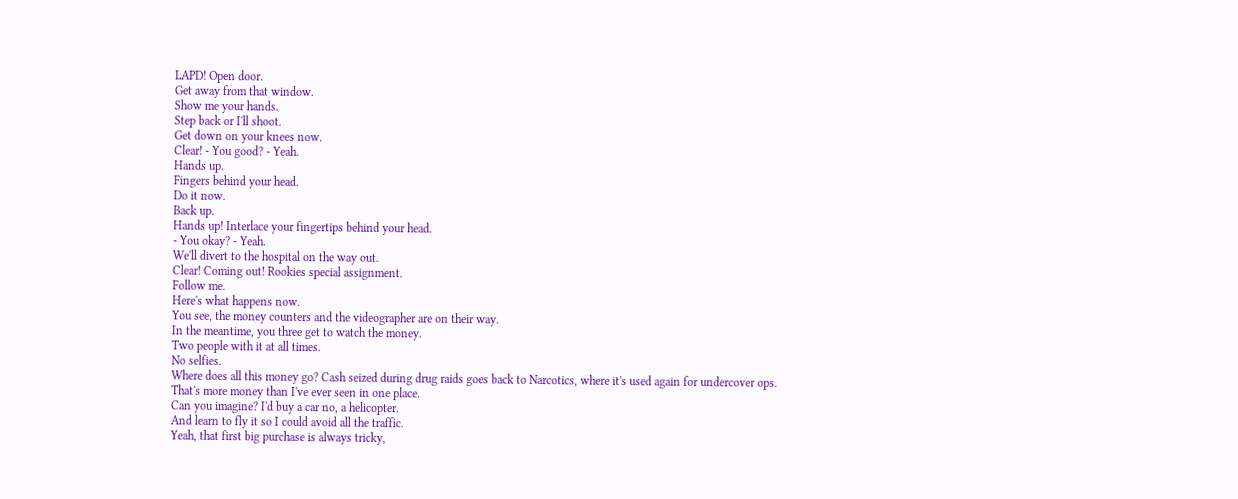LAPD! Open door.
Get away from that window.
Show me your hands.
Step back or I'll shoot.
Get down on your knees now.
Clear! - You good? - Yeah.
Hands up.
Fingers behind your head.
Do it now.
Back up.
Hands up! Interlace your fingertips behind your head.
- You okay? - Yeah.
We'll divert to the hospital on the way out.
Clear! Coming out! Rookies special assignment.
Follow me.
Here's what happens now.
You see, the money counters and the videographer are on their way.
In the meantime, you three get to watch the money.
Two people with it at all times.
No selfies.
Where does all this money go? Cash seized during drug raids goes back to Narcotics, where it's used again for undercover ops.
That's more money than I've ever seen in one place.
Can you imagine? I'd buy a car no, a helicopter.
And learn to fly it so I could avoid all the traffic.
Yeah, that first big purchase is always tricky,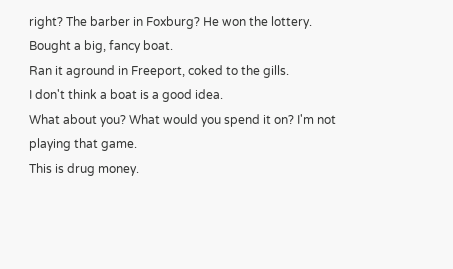right? The barber in Foxburg? He won the lottery.
Bought a big, fancy boat.
Ran it aground in Freeport, coked to the gills.
I don't think a boat is a good idea.
What about you? What would you spend it on? I'm not playing that game.
This is drug money.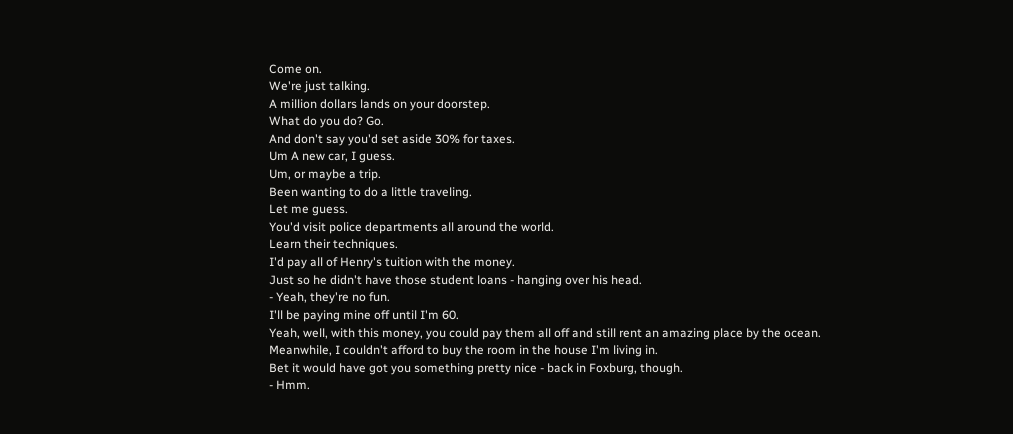Come on.
We're just talking.
A million dollars lands on your doorstep.
What do you do? Go.
And don't say you'd set aside 30% for taxes.
Um A new car, I guess.
Um, or maybe a trip.
Been wanting to do a little traveling.
Let me guess.
You'd visit police departments all around the world.
Learn their techniques.
I'd pay all of Henry's tuition with the money.
Just so he didn't have those student loans - hanging over his head.
- Yeah, they're no fun.
I'll be paying mine off until I'm 60.
Yeah, well, with this money, you could pay them all off and still rent an amazing place by the ocean.
Meanwhile, I couldn't afford to buy the room in the house I'm living in.
Bet it would have got you something pretty nice - back in Foxburg, though.
- Hmm.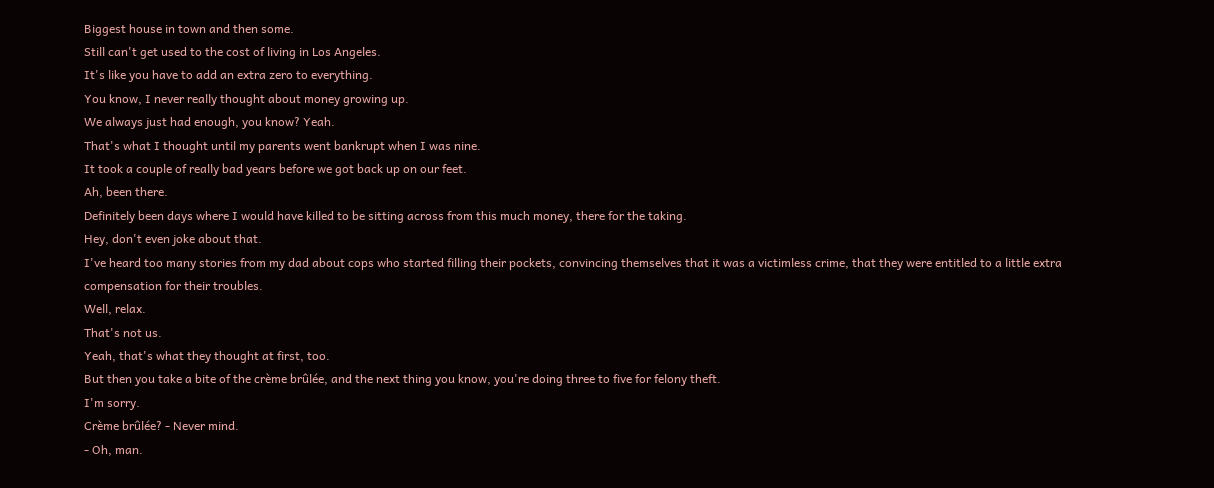Biggest house in town and then some.
Still can't get used to the cost of living in Los Angeles.
It's like you have to add an extra zero to everything.
You know, I never really thought about money growing up.
We always just had enough, you know? Yeah.
That's what I thought until my parents went bankrupt when I was nine.
It took a couple of really bad years before we got back up on our feet.
Ah, been there.
Definitely been days where I would have killed to be sitting across from this much money, there for the taking.
Hey, don't even joke about that.
I've heard too many stories from my dad about cops who started filling their pockets, convincing themselves that it was a victimless crime, that they were entitled to a little extra compensation for their troubles.
Well, relax.
That's not us.
Yeah, that's what they thought at first, too.
But then you take a bite of the crème brûlée, and the next thing you know, you're doing three to five for felony theft.
I'm sorry.
Crème brûlée? - Never mind.
- Oh, man.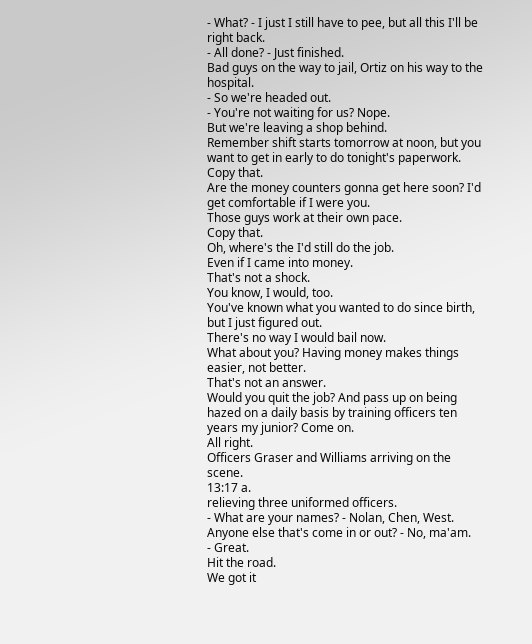- What? - I just I still have to pee, but all this I'll be right back.
- All done? - Just finished.
Bad guys on the way to jail, Ortiz on his way to the hospital.
- So we're headed out.
- You're not waiting for us? Nope.
But we're leaving a shop behind.
Remember shift starts tomorrow at noon, but you want to get in early to do tonight's paperwork.
Copy that.
Are the money counters gonna get here soon? I'd get comfortable if I were you.
Those guys work at their own pace.
Copy that.
Oh, where's the I'd still do the job.
Even if I came into money.
That's not a shock.
You know, I would, too.
You've known what you wanted to do since birth, but I just figured out.
There's no way I would bail now.
What about you? Having money makes things easier, not better.
That's not an answer.
Would you quit the job? And pass up on being hazed on a daily basis by training officers ten years my junior? Come on.
All right.
Officers Graser and Williams arriving on the scene.
13:17 a.
relieving three uniformed officers.
- What are your names? - Nolan, Chen, West.
Anyone else that's come in or out? - No, ma'am.
- Great.
Hit the road.
We got it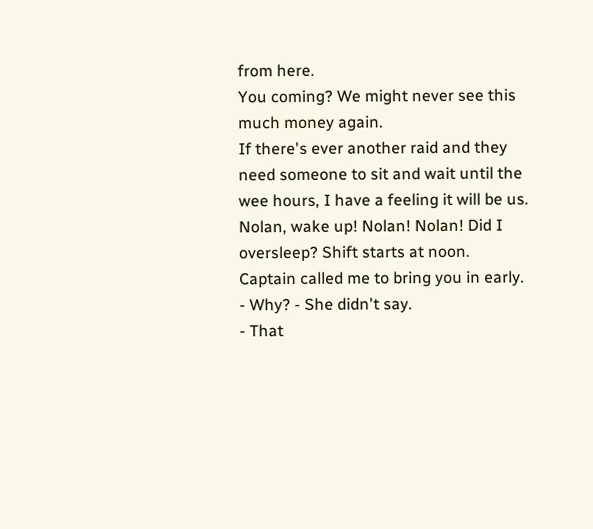from here.
You coming? We might never see this much money again.
If there's ever another raid and they need someone to sit and wait until the wee hours, I have a feeling it will be us.
Nolan, wake up! Nolan! Nolan! Did I oversleep? Shift starts at noon.
Captain called me to bring you in early.
- Why? - She didn't say.
- That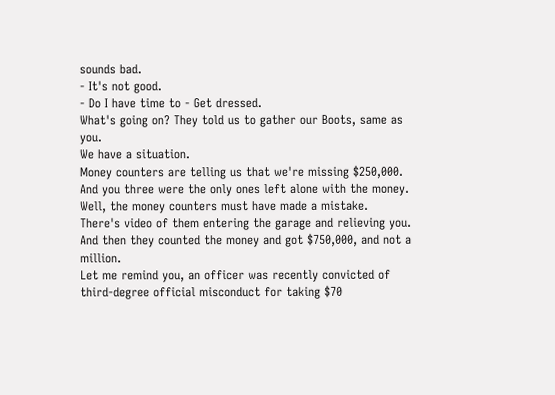sounds bad.
- It's not good.
- Do I have time to - Get dressed.
What's going on? They told us to gather our Boots, same as you.
We have a situation.
Money counters are telling us that we're missing $250,000.
And you three were the only ones left alone with the money.
Well, the money counters must have made a mistake.
There's video of them entering the garage and relieving you.
And then they counted the money and got $750,000, and not a million.
Let me remind you, an officer was recently convicted of third-degree official misconduct for taking $70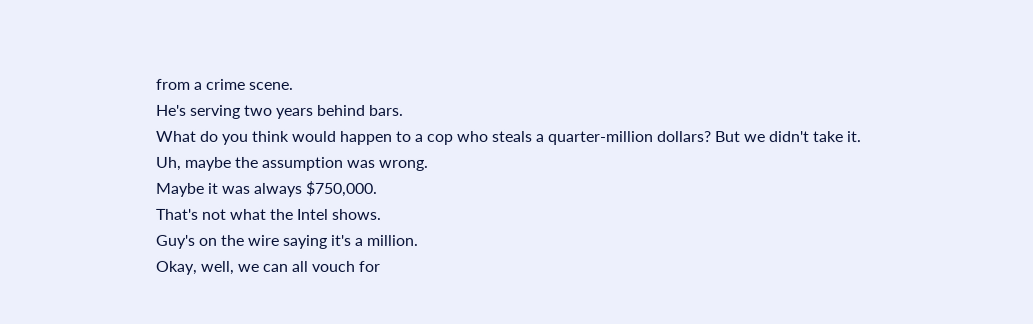from a crime scene.
He's serving two years behind bars.
What do you think would happen to a cop who steals a quarter-million dollars? But we didn't take it.
Uh, maybe the assumption was wrong.
Maybe it was always $750,000.
That's not what the Intel shows.
Guy's on the wire saying it's a million.
Okay, well, we can all vouch for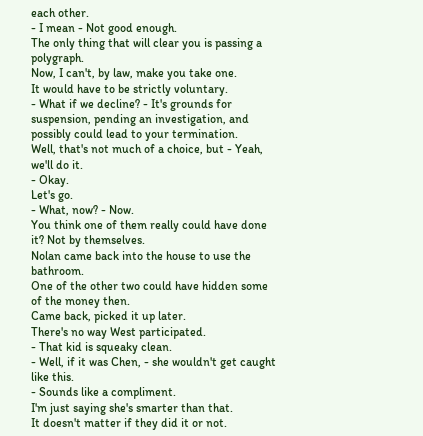each other.
- I mean - Not good enough.
The only thing that will clear you is passing a polygraph.
Now, I can't, by law, make you take one.
It would have to be strictly voluntary.
- What if we decline? - It's grounds for suspension, pending an investigation, and possibly could lead to your termination.
Well, that's not much of a choice, but - Yeah, we'll do it.
- Okay.
Let's go.
- What, now? - Now.
You think one of them really could have done it? Not by themselves.
Nolan came back into the house to use the bathroom.
One of the other two could have hidden some of the money then.
Came back, picked it up later.
There's no way West participated.
- That kid is squeaky clean.
- Well, if it was Chen, - she wouldn't get caught like this.
- Sounds like a compliment.
I'm just saying she's smarter than that.
It doesn't matter if they did it or not.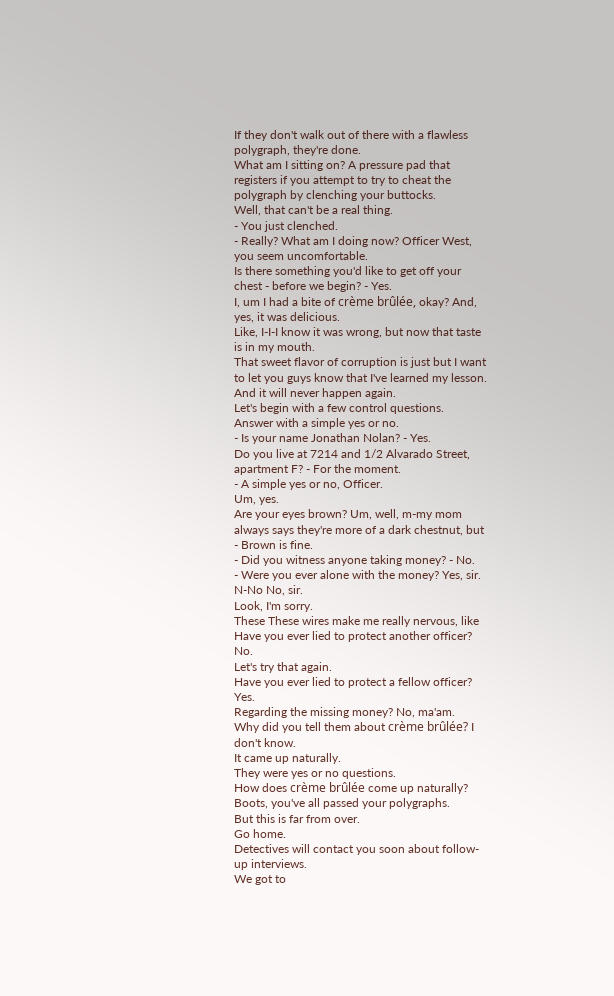If they don't walk out of there with a flawless polygraph, they're done.
What am I sitting on? A pressure pad that registers if you attempt to try to cheat the polygraph by clenching your buttocks.
Well, that can't be a real thing.
- You just clenched.
- Really? What am I doing now? Officer West, you seem uncomfortable.
Is there something you'd like to get off your chest - before we begin? - Yes.
I, um I had a bite of crème brûlée, okay? And, yes, it was delicious.
Like, I-I-I know it was wrong, but now that taste is in my mouth.
That sweet flavor of corruption is just but I want to let you guys know that I've learned my lesson.
And it will never happen again.
Let's begin with a few control questions.
Answer with a simple yes or no.
- Is your name Jonathan Nolan? - Yes.
Do you live at 7214 and 1/2 Alvarado Street, apartment F? - For the moment.
- A simple yes or no, Officer.
Um, yes.
Are your eyes brown? Um, well, m-my mom always says they're more of a dark chestnut, but - Brown is fine.
- Did you witness anyone taking money? - No.
- Were you ever alone with the money? Yes, sir.
N-No No, sir.
Look, I'm sorry.
These These wires make me really nervous, like Have you ever lied to protect another officer? No.
Let's try that again.
Have you ever lied to protect a fellow officer? Yes.
Regarding the missing money? No, ma'am.
Why did you tell them about crème brûlée? I don't know.
It came up naturally.
They were yes or no questions.
How does crème brûlée come up naturally? Boots, you've all passed your polygraphs.
But this is far from over.
Go home.
Detectives will contact you soon about follow-up interviews.
We got to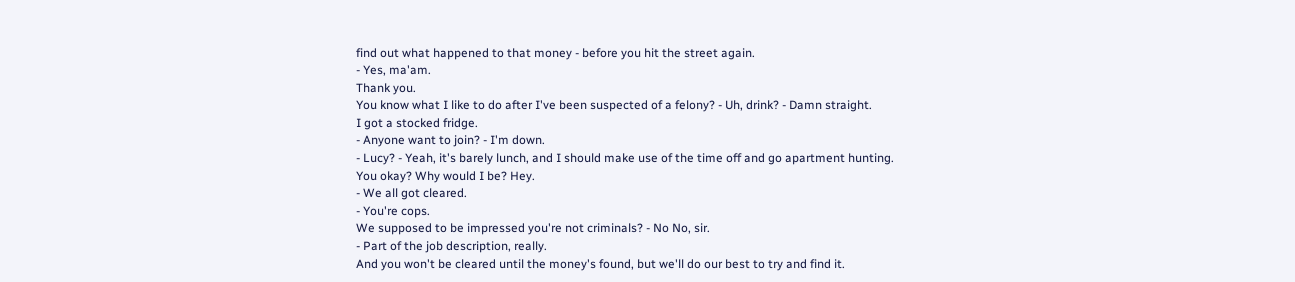find out what happened to that money - before you hit the street again.
- Yes, ma'am.
Thank you.
You know what I like to do after I've been suspected of a felony? - Uh, drink? - Damn straight.
I got a stocked fridge.
- Anyone want to join? - I'm down.
- Lucy? - Yeah, it's barely lunch, and I should make use of the time off and go apartment hunting.
You okay? Why would I be? Hey.
- We all got cleared.
- You're cops.
We supposed to be impressed you're not criminals? - No No, sir.
- Part of the job description, really.
And you won't be cleared until the money's found, but we'll do our best to try and find it.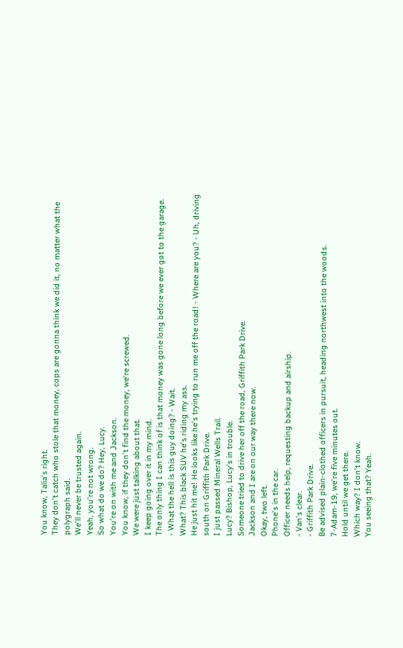You know, Talia's right.
They don't catch who stole that money, cops are gonna think we did it, no matter what the polygraph said.
We'll never be trusted again.
Yeah, you're not wrong.
So what do we do? Hey, Lucy.
You're on with me and Jackson.
You know, if they don't find the money, we're screwed.
We were just talking about that.
I keep going over it in my mind.
The only thing I can think of is that money was gone long before we ever got to the garage.
- What the hell is this guy doing? - Wait.
What? This black SUV he's riding my ass.
He just hit me! He looks like he's trying to run me off the road! - Where are you? - Uh, driving south on Griffith Park Drive.
I just passed Mineral Wells Trail.
Lucy? Bishop, Lucy's in trouble.
Someone tried to drive her off the road, Griffith Park Drive.
Jackson and I are on our way there now.
Okay, two left.
Phone's in the car.
Officer needs help, requesting backup and airship.
- Van's clear.
- Griffith Park Drive.
Be advised plain-clothed officers in pursuit, heading northwest into the woods.
7-Adam-19, we're five minutes out.
Hold until we get there.
Which way? I don't know.
You seeing that? Yeah.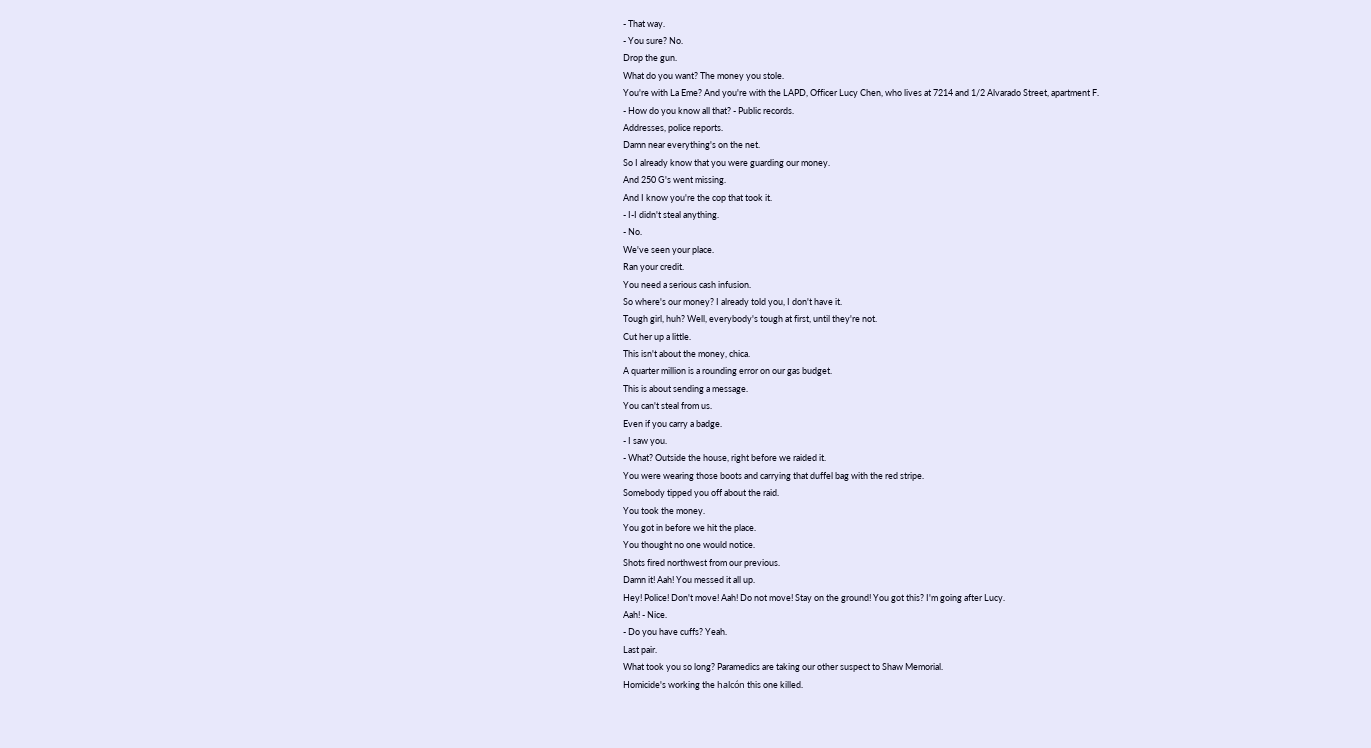- That way.
- You sure? No.
Drop the gun.
What do you want? The money you stole.
You're with La Eme? And you're with the LAPD, Officer Lucy Chen, who lives at 7214 and 1/2 Alvarado Street, apartment F.
- How do you know all that? - Public records.
Addresses, police reports.
Damn near everything's on the net.
So I already know that you were guarding our money.
And 250 G's went missing.
And I know you're the cop that took it.
- I-I didn't steal anything.
- No.
We've seen your place.
Ran your credit.
You need a serious cash infusion.
So where's our money? I already told you, I don't have it.
Tough girl, huh? Well, everybody's tough at first, until they're not.
Cut her up a little.
This isn't about the money, chica.
A quarter million is a rounding error on our gas budget.
This is about sending a message.
You can't steal from us.
Even if you carry a badge.
- I saw you.
- What? Outside the house, right before we raided it.
You were wearing those boots and carrying that duffel bag with the red stripe.
Somebody tipped you off about the raid.
You took the money.
You got in before we hit the place.
You thought no one would notice.
Shots fired northwest from our previous.
Damn it! Aah! You messed it all up.
Hey! Police! Don't move! Aah! Do not move! Stay on the ground! You got this? I'm going after Lucy.
Aah! - Nice.
- Do you have cuffs? Yeah.
Last pair.
What took you so long? Paramedics are taking our other suspect to Shaw Memorial.
Homicide's working the halcón this one killed.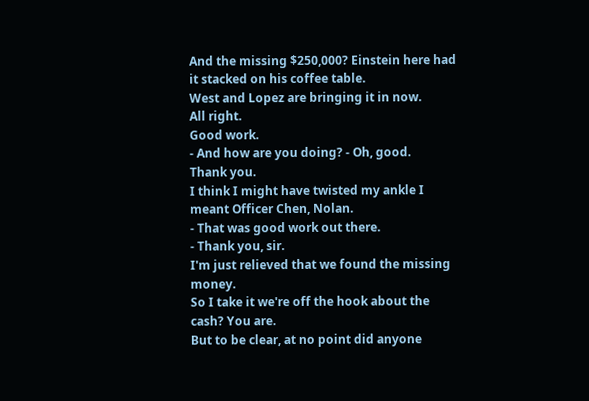And the missing $250,000? Einstein here had it stacked on his coffee table.
West and Lopez are bringing it in now.
All right.
Good work.
- And how are you doing? - Oh, good.
Thank you.
I think I might have twisted my ankle I meant Officer Chen, Nolan.
- That was good work out there.
- Thank you, sir.
I'm just relieved that we found the missing money.
So I take it we're off the hook about the cash? You are.
But to be clear, at no point did anyone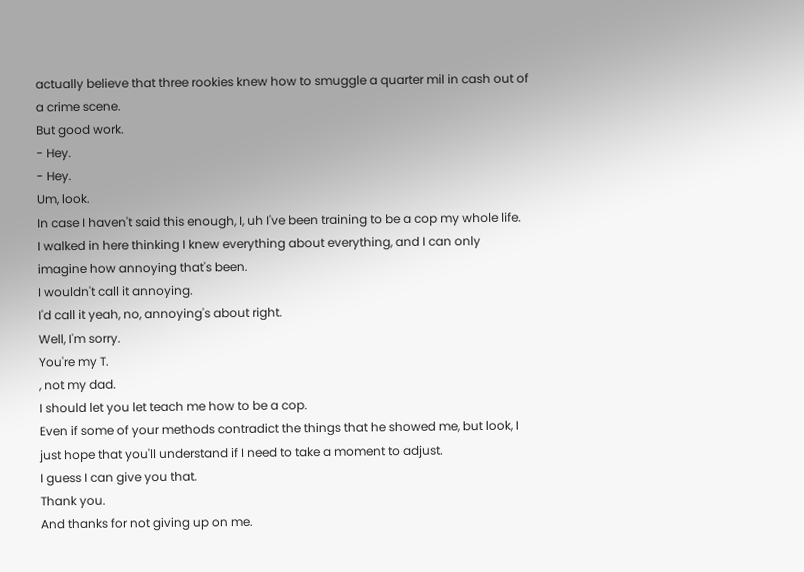actually believe that three rookies knew how to smuggle a quarter mil in cash out of a crime scene.
But good work.
- Hey.
- Hey.
Um, look.
In case I haven't said this enough, I, uh I've been training to be a cop my whole life.
I walked in here thinking I knew everything about everything, and I can only imagine how annoying that's been.
I wouldn't call it annoying.
I'd call it yeah, no, annoying's about right.
Well, I'm sorry.
You're my T.
, not my dad.
I should let you let teach me how to be a cop.
Even if some of your methods contradict the things that he showed me, but look, I just hope that you'll understand if I need to take a moment to adjust.
I guess I can give you that.
Thank you.
And thanks for not giving up on me.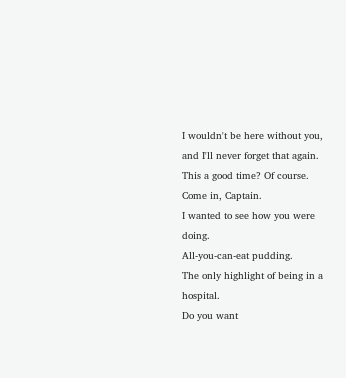I wouldn't be here without you, and I'll never forget that again.
This a good time? Of course.
Come in, Captain.
I wanted to see how you were doing.
All-you-can-eat pudding.
The only highlight of being in a hospital.
Do you want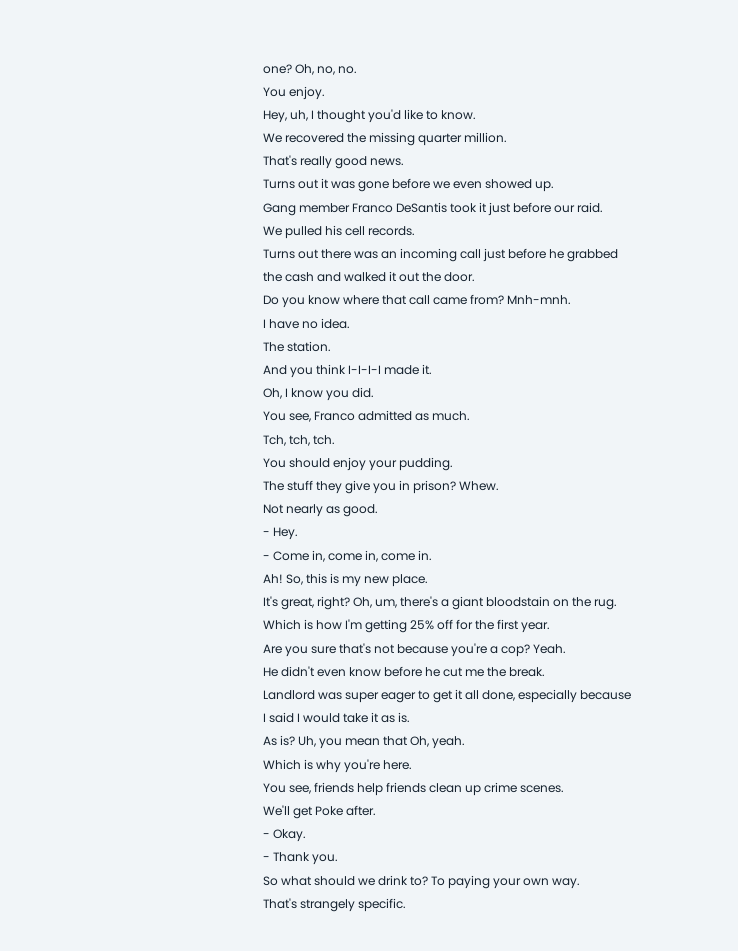one? Oh, no, no.
You enjoy.
Hey, uh, I thought you'd like to know.
We recovered the missing quarter million.
That's really good news.
Turns out it was gone before we even showed up.
Gang member Franco DeSantis took it just before our raid.
We pulled his cell records.
Turns out there was an incoming call just before he grabbed the cash and walked it out the door.
Do you know where that call came from? Mnh-mnh.
I have no idea.
The station.
And you think I-I-I-I made it.
Oh, I know you did.
You see, Franco admitted as much.
Tch, tch, tch.
You should enjoy your pudding.
The stuff they give you in prison? Whew.
Not nearly as good.
- Hey.
- Come in, come in, come in.
Ah! So, this is my new place.
It's great, right? Oh, um, there's a giant bloodstain on the rug.
Which is how I'm getting 25% off for the first year.
Are you sure that's not because you're a cop? Yeah.
He didn't even know before he cut me the break.
Landlord was super eager to get it all done, especially because I said I would take it as is.
As is? Uh, you mean that Oh, yeah.
Which is why you're here.
You see, friends help friends clean up crime scenes.
We'll get Poke after.
- Okay.
- Thank you.
So what should we drink to? To paying your own way.
That's strangely specific.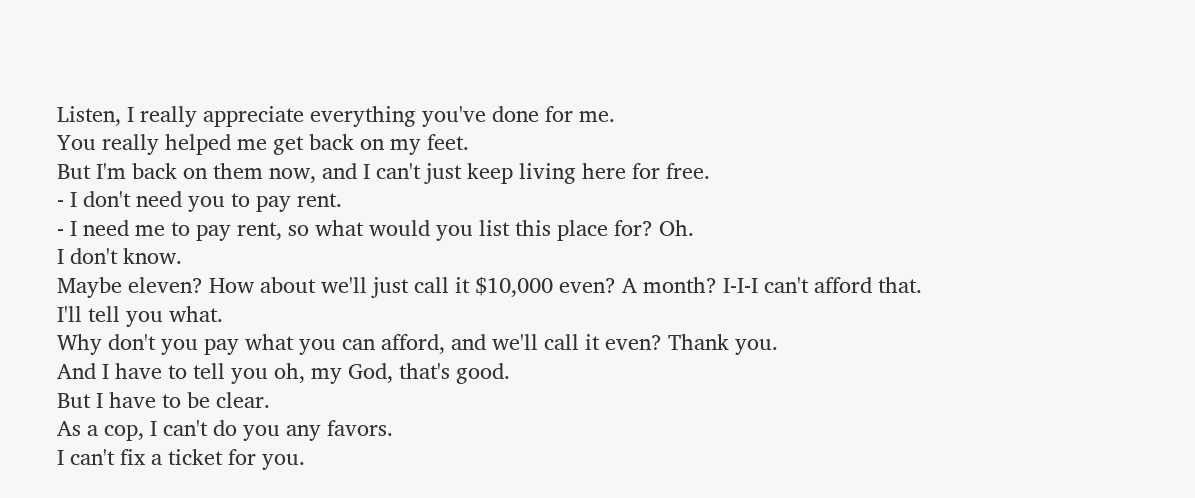Listen, I really appreciate everything you've done for me.
You really helped me get back on my feet.
But I'm back on them now, and I can't just keep living here for free.
- I don't need you to pay rent.
- I need me to pay rent, so what would you list this place for? Oh.
I don't know.
Maybe eleven? How about we'll just call it $10,000 even? A month? I-I-I can't afford that.
I'll tell you what.
Why don't you pay what you can afford, and we'll call it even? Thank you.
And I have to tell you oh, my God, that's good.
But I have to be clear.
As a cop, I can't do you any favors.
I can't fix a ticket for you.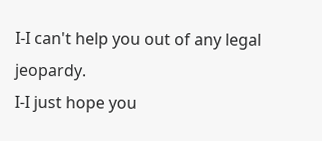I-I can't help you out of any legal jeopardy.
I-I just hope you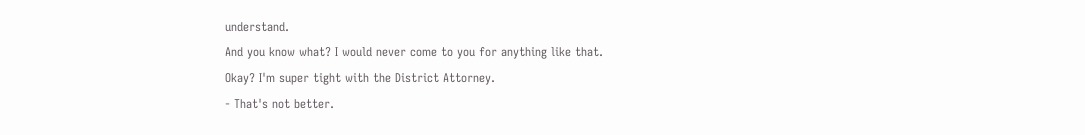understand.
And you know what? I would never come to you for anything like that.
Okay? I'm super tight with the District Attorney.
- That's not better.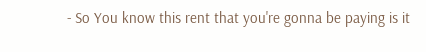- So You know this rent that you're gonna be paying is it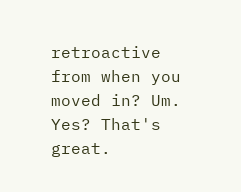retroactive from when you moved in? Um.
Yes? That's great.